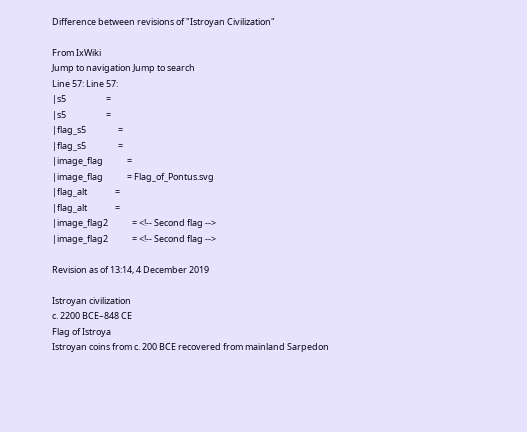Difference between revisions of "Istroyan Civilization"

From IxWiki
Jump to navigation Jump to search
Line 57: Line 57:
|s5                    =
|s5                    =
|flag_s5                =
|flag_s5                =
|image_flag            =
|image_flag            = Flag_of_Pontus.svg
|flag_alt              =
|flag_alt              =
|image_flag2            = <!-- Second flag -->
|image_flag2            = <!-- Second flag -->

Revision as of 13:14, 4 December 2019

Istroyan civilization
c. 2200 BCE–848 CE
Flag of Istroya
Istroyan coins from c. 200 BCE recovered from mainland Sarpedon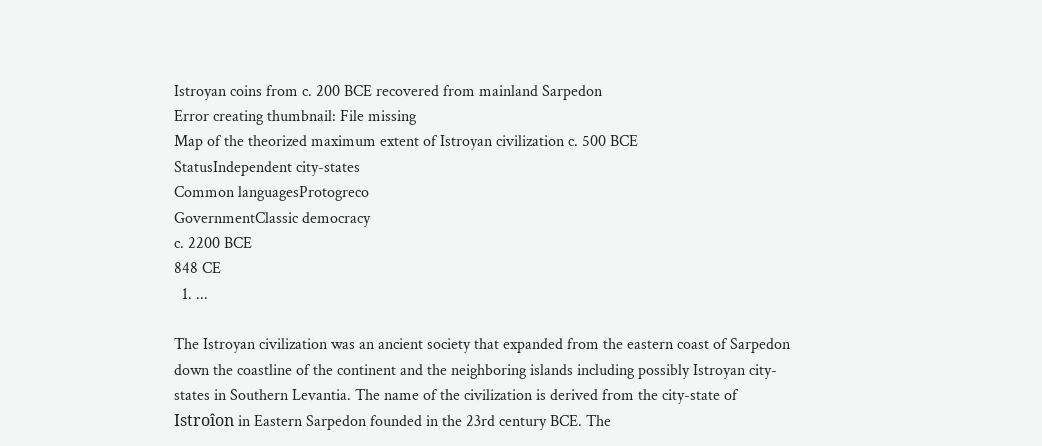Istroyan coins from c. 200 BCE recovered from mainland Sarpedon
Error creating thumbnail: File missing
Map of the theorized maximum extent of Istroyan civilization c. 500 BCE
StatusIndependent city-states
Common languagesProtogreco
GovernmentClassic democracy
c. 2200 BCE
848 CE
  1. ...

The Istroyan civilization was an ancient society that expanded from the eastern coast of Sarpedon down the coastline of the continent and the neighboring islands including possibly Istroyan city-states in Southern Levantia. The name of the civilization is derived from the city-state of Istroîon in Eastern Sarpedon founded in the 23rd century BCE. The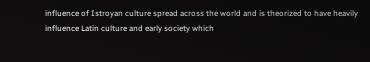influence of Istroyan culture spread across the world and is theorized to have heavily influence Latin culture and early society which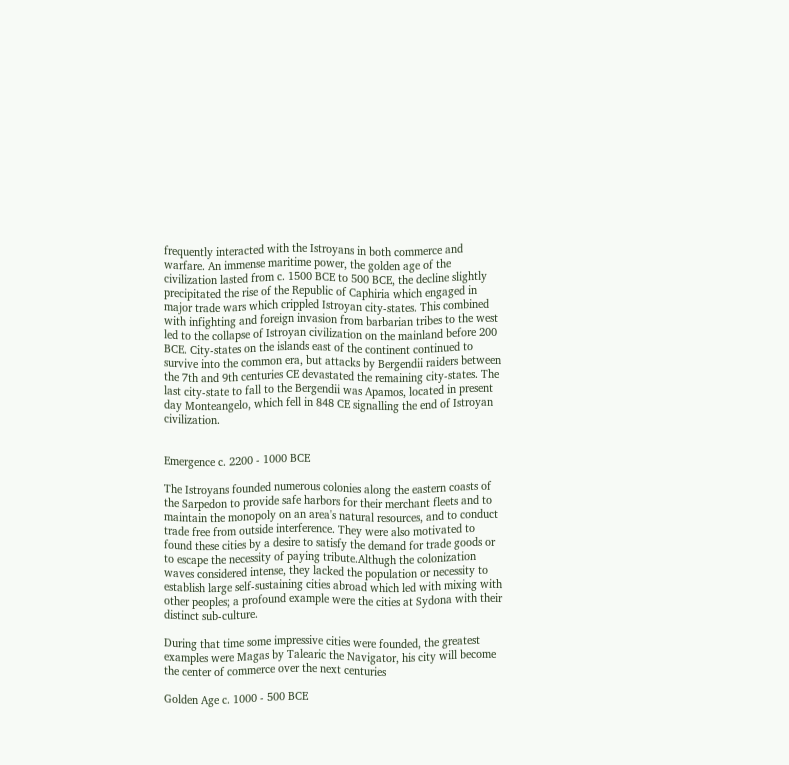frequently interacted with the Istroyans in both commerce and warfare. An immense maritime power, the golden age of the civilization lasted from c. 1500 BCE to 500 BCE, the decline slightly precipitated the rise of the Republic of Caphiria which engaged in major trade wars which crippled Istroyan city-states. This combined with infighting and foreign invasion from barbarian tribes to the west led to the collapse of Istroyan civilization on the mainland before 200 BCE. City-states on the islands east of the continent continued to survive into the common era, but attacks by Bergendii raiders between the 7th and 9th centuries CE devastated the remaining city-states. The last city-state to fall to the Bergendii was Apamos, located in present day Monteangelo, which fell in 848 CE signalling the end of Istroyan civilization.


Emergence c. 2200 - 1000 BCE

The Istroyans founded numerous colonies along the eastern coasts of the Sarpedon to provide safe harbors for their merchant fleets and to maintain the monopoly on an area's natural resources, and to conduct trade free from outside interference. They were also motivated to found these cities by a desire to satisfy the demand for trade goods or to escape the necessity of paying tribute.Althugh the colonization waves considered intense, they lacked the population or necessity to establish large self-sustaining cities abroad which led with mixing with other peoples; a profound example were the cities at Sydona with their distinct sub-culture.

During that time some impressive cities were founded, the greatest examples were Magas by Talearic the Navigator, his city will become the center of commerce over the next centuries

Golden Age c. 1000 - 500 BCE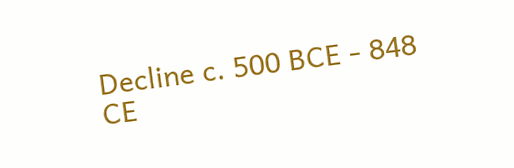Decline c. 500 BCE - 848 CE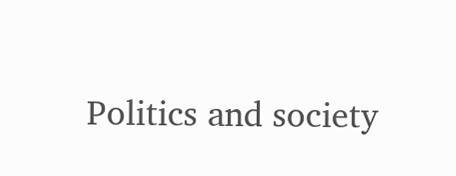Politics and society